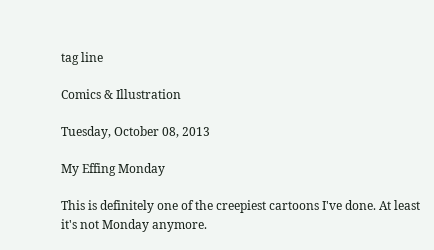tag line

Comics & Illustration

Tuesday, October 08, 2013

My Effing Monday

This is definitely one of the creepiest cartoons I've done. At least it's not Monday anymore.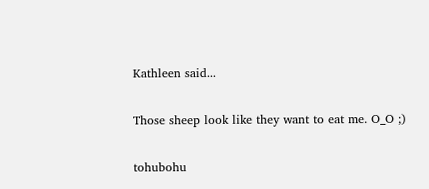Kathleen said...

Those sheep look like they want to eat me. O_O ;)

tohubohu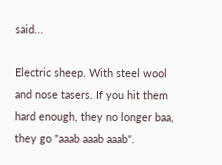said...

Electric sheep. With steel wool and nose tasers. If you hit them hard enough, they no longer baa, they go "aaab aaab aaab".